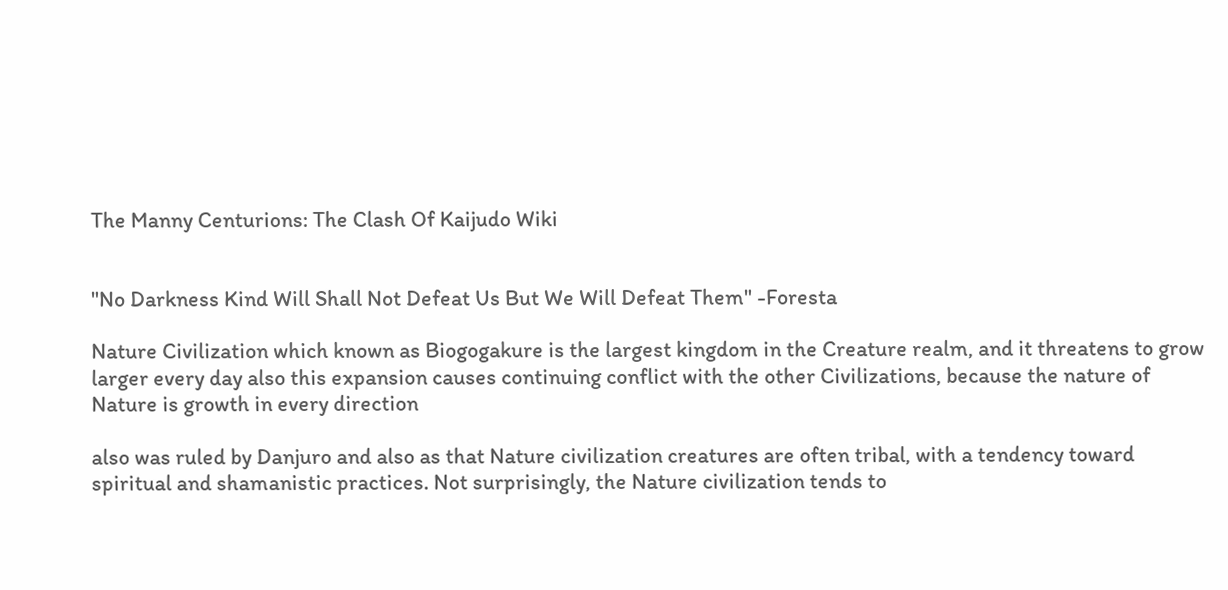The Manny Centurions: The Clash Of Kaijudo Wiki


"No Darkness Kind Will Shall Not Defeat Us But We Will Defeat Them" -Foresta

Nature Civilization which known as Biogogakure is the largest kingdom in the Creature realm, and it threatens to grow larger every day also this expansion causes continuing conflict with the other Civilizations, because the nature of Nature is growth in every direction

also was ruled by Danjuro and also as that Nature civilization creatures are often tribal, with a tendency toward spiritual and shamanistic practices. Not surprisingly, the Nature civilization tends to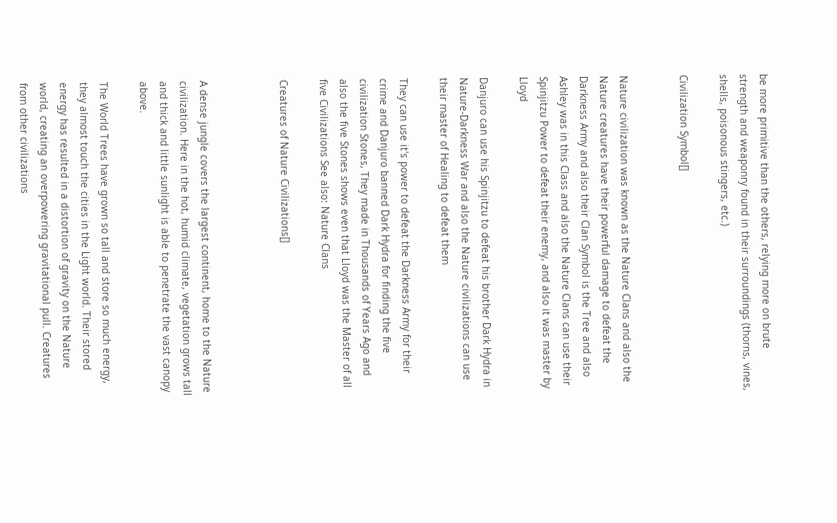be more primitive than the others, relying more on brute strength and weaponry found in their surroundings (thorns, vines, shells, poisonous stingers, etc.)

Civilization Symbol[]


Nature civilization was known as the Nature Clans and also the Nature creatures have their powerful damage to defeat the Darkness Army and also their Clan Symbol is the Tree and also Ashley was in this Class and also the Nature Clans can use their Spinjitzu Power to defeat their enemy, and also it was master by Lloyd

Danjuro can use his Spinjitzu to defeat his brother Dark Hydra in Nature-Darkness War and also the Nature civilizations can use their master of Healing to defeat them

They can use it's power to defeat the Darkness Army for their crime and Danjuro banned Dark Hydra for finding the five civilization Stones, They made in Thousands of Years Ago and also the five Stones shows even that Lloyd was the Master of all five Civilizations See also: Nature Clans

Creatures of Nature Civilizations[]



A dense jungle covers the largest continent, home to the Nature civilization. Here in the hot, humid climate, vegetation grows tall and thick and little sunlight is able to penetrate the vast canopy above.

The World Trees have grown so tall and store so much energy, they almost touch the cities in the Light world. Their stored energy has resulted in a distortion of gravity on the Nature world, creating an overpowering gravitational pull. Creatures from other civilizations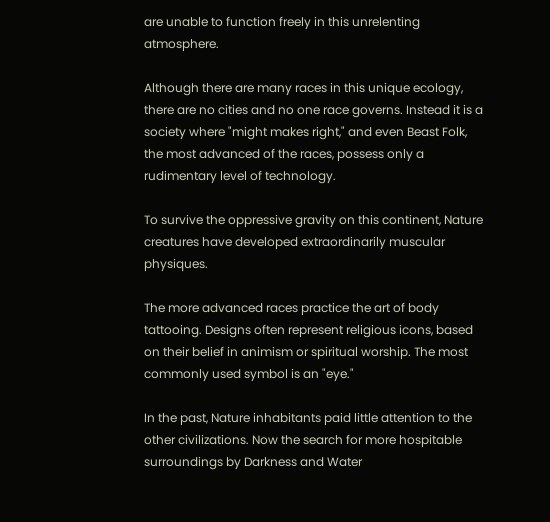are unable to function freely in this unrelenting atmosphere.

Although there are many races in this unique ecology, there are no cities and no one race governs. Instead it is a society where "might makes right," and even Beast Folk, the most advanced of the races, possess only a rudimentary level of technology.

To survive the oppressive gravity on this continent, Nature creatures have developed extraordinarily muscular physiques.

The more advanced races practice the art of body tattooing. Designs often represent religious icons, based on their belief in animism or spiritual worship. The most commonly used symbol is an "eye."

In the past, Nature inhabitants paid little attention to the other civilizations. Now the search for more hospitable surroundings by Darkness and Water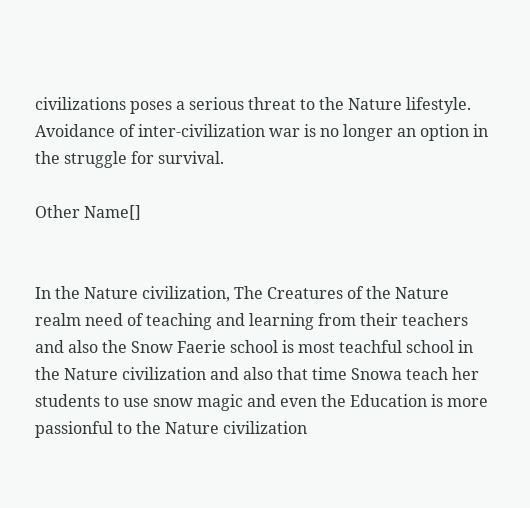civilizations poses a serious threat to the Nature lifestyle. Avoidance of inter-civilization war is no longer an option in the struggle for survival.

Other Name[]


In the Nature civilization, The Creatures of the Nature realm need of teaching and learning from their teachers and also the Snow Faerie school is most teachful school in the Nature civilization and also that time Snowa teach her students to use snow magic and even the Education is more passionful to the Nature civilization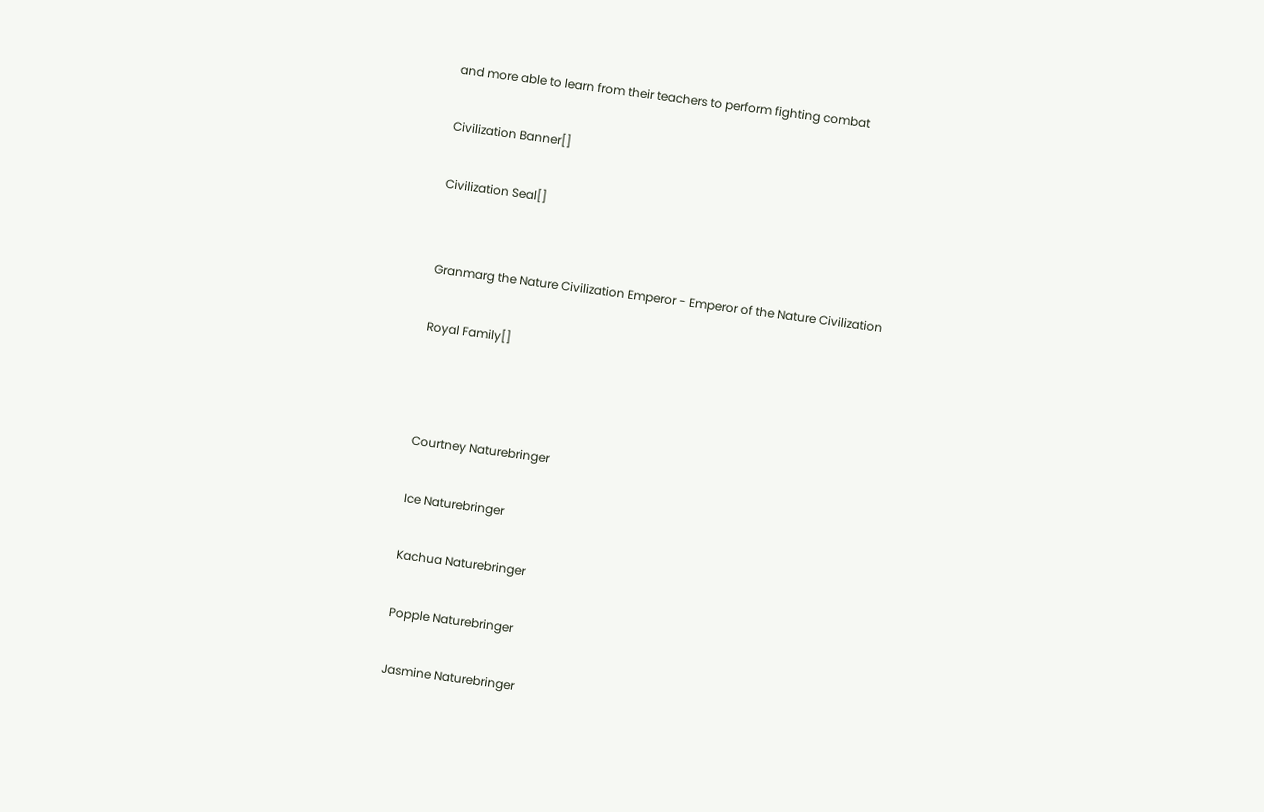and more able to learn from their teachers to perform fighting combat

Civilization Banner[]

Civilization Seal[]


Granmarg the Nature Civilization Emperor - Emperor of the Nature Civilization

Royal Family[]



Courtney Naturebringer

Ice Naturebringer

Kachua Naturebringer

Popple Naturebringer

Jasmine Naturebringer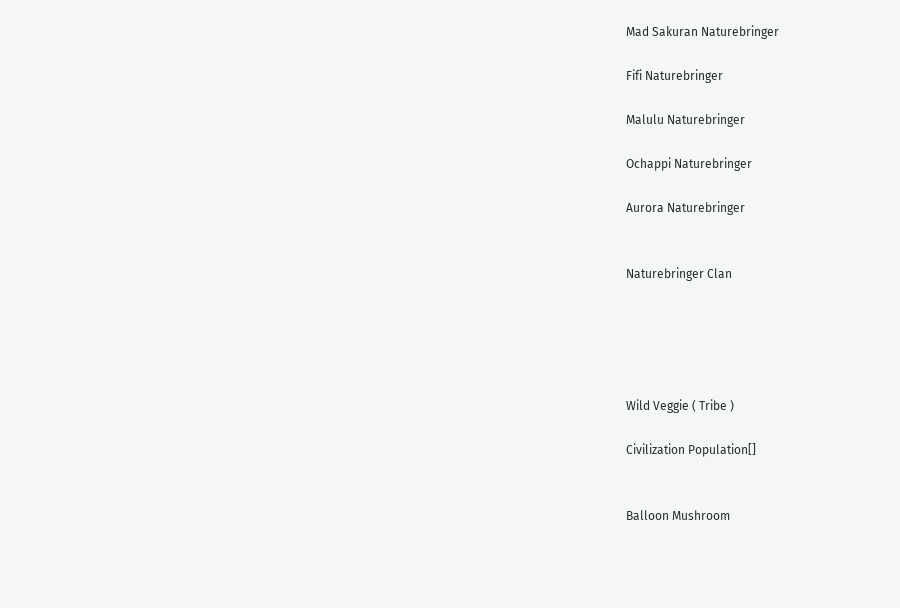Mad Sakuran Naturebringer

Fifi Naturebringer

Malulu Naturebringer

Ochappi Naturebringer

Aurora Naturebringer


Naturebringer Clan





Wild Veggie ( Tribe )

Civilization Population[]


Balloon Mushroom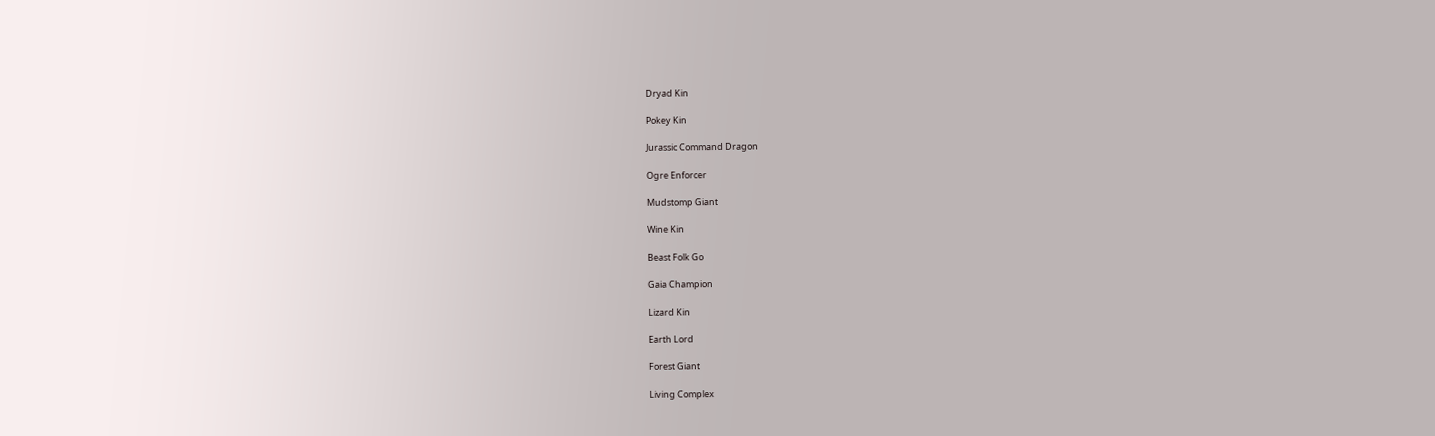Dryad Kin

Pokey Kin

Jurassic Command Dragon

Ogre Enforcer

Mudstomp Giant

Wine Kin

Beast Folk Go

Gaia Champion

Lizard Kin

Earth Lord

Forest Giant

Living Complex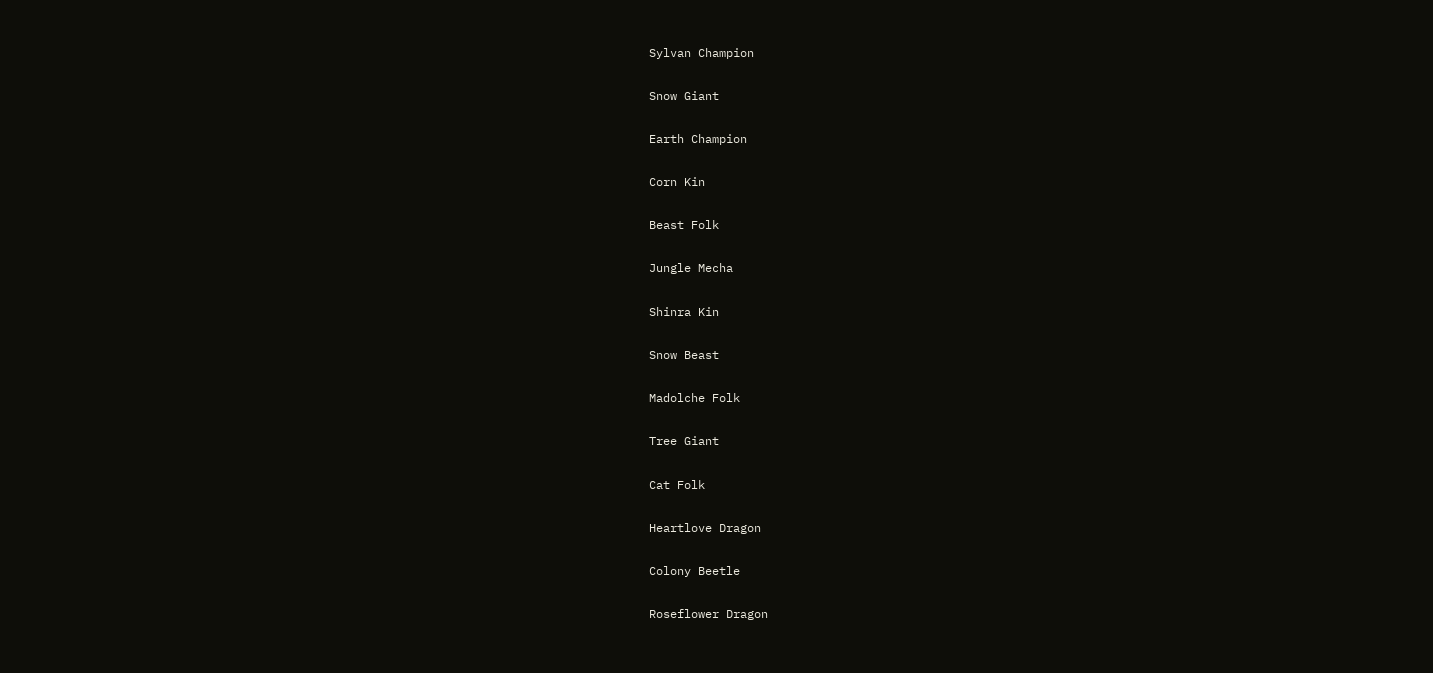Sylvan Champion

Snow Giant

Earth Champion

Corn Kin

Beast Folk

Jungle Mecha

Shinra Kin

Snow Beast

Madolche Folk

Tree Giant

Cat Folk

Heartlove Dragon

Colony Beetle

Roseflower Dragon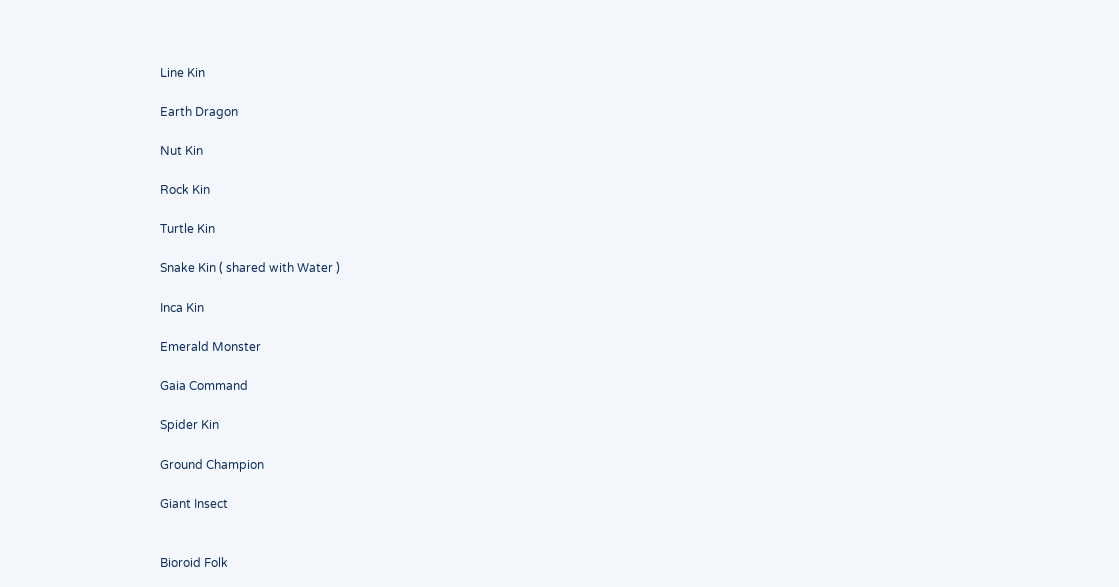Line Kin

Earth Dragon

Nut Kin

Rock Kin

Turtle Kin

Snake Kin ( shared with Water )

Inca Kin

Emerald Monster

Gaia Command

Spider Kin

Ground Champion

Giant Insect


Bioroid Folk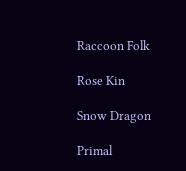Raccoon Folk

Rose Kin

Snow Dragon

Primal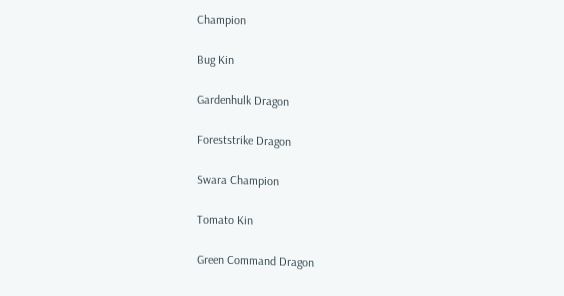Champion

Bug Kin

Gardenhulk Dragon

Foreststrike Dragon

Swara Champion

Tomato Kin

Green Command Dragon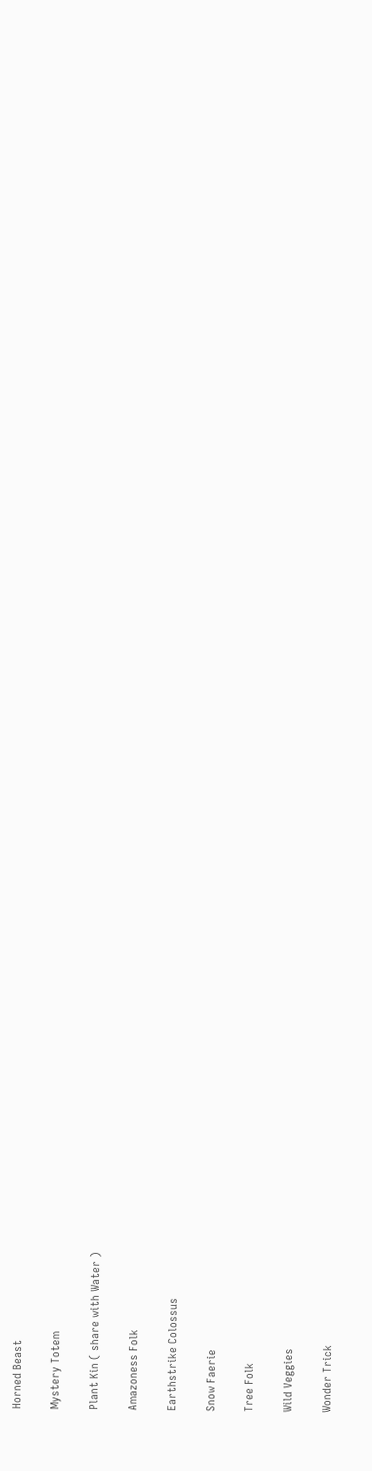Horned Beast

Mystery Totem

Plant Kin ( share with Water )

Amazoness Folk

Earthstrike Colossus

Snow Faerie

Tree Folk

Wild Veggies

Wonder Trick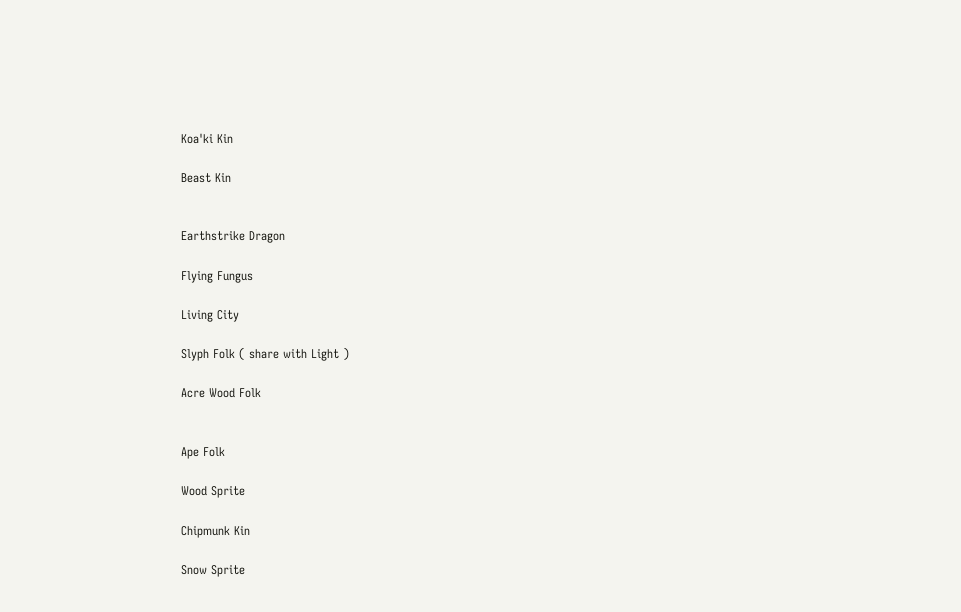Koa'ki Kin

Beast Kin


Earthstrike Dragon

Flying Fungus

Living City

Slyph Folk ( share with Light )

Acre Wood Folk


Ape Folk

Wood Sprite

Chipmunk Kin

Snow Sprite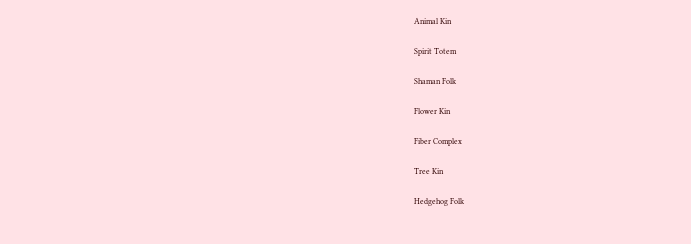Animal Kin

Spirit Totem

Shaman Folk

Flower Kin

Fiber Complex

Tree Kin

Hedgehog Folk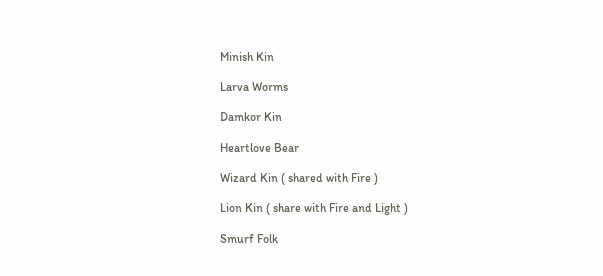Minish Kin

Larva Worms

Damkor Kin

Heartlove Bear

Wizard Kin ( shared with Fire )

Lion Kin ( share with Fire and Light )

Smurf Folk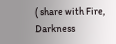( share with Fire, Darkness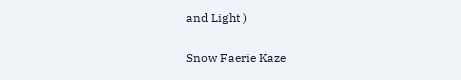and Light )

Snow Faerie Kaze